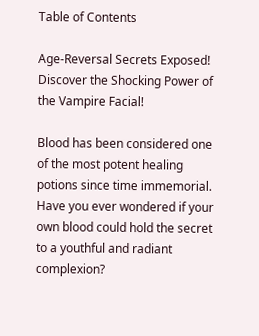Table of Contents

Age-Reversal Secrets Exposed! Discover the Shocking Power of the Vampire Facial!

Blood has been considered one of the most potent healing potions since time immemorial. Have you ever wondered if your own blood could hold the secret to a youthful and radiant complexion?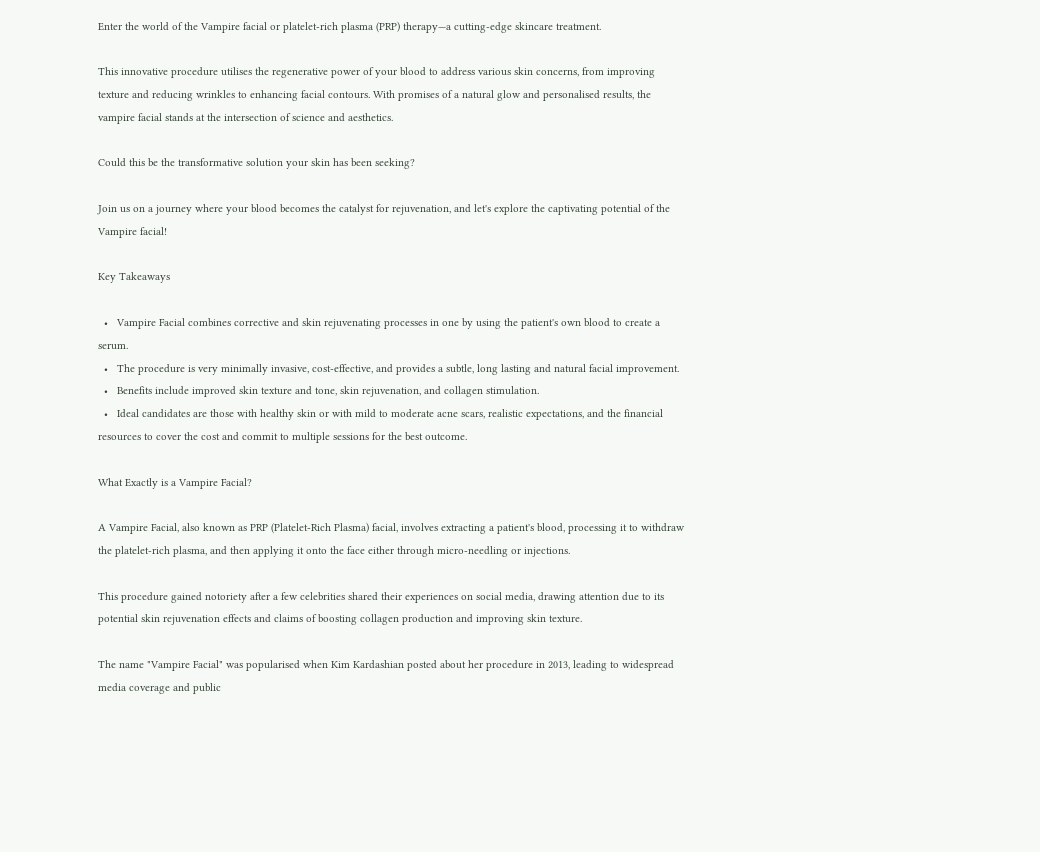Enter the world of the Vampire facial or platelet-rich plasma (PRP) therapy—a cutting-edge skincare treatment.

This innovative procedure utilises the regenerative power of your blood to address various skin concerns, from improving texture and reducing wrinkles to enhancing facial contours. With promises of a natural glow and personalised results, the vampire facial stands at the intersection of science and aesthetics.

Could this be the transformative solution your skin has been seeking?

Join us on a journey where your blood becomes the catalyst for rejuvenation, and let's explore the captivating potential of the Vampire facial!

Key Takeaways

  •   Vampire Facial combines corrective and skin rejuvenating processes in one by using the patient's own blood to create a serum.
  •   The procedure is very minimally invasive, cost-effective, and provides a subtle, long lasting and natural facial improvement.
  •   Benefits include improved skin texture and tone, skin rejuvenation, and collagen stimulation.
  •   Ideal candidates are those with healthy skin or with mild to moderate acne scars, realistic expectations, and the financial resources to cover the cost and commit to multiple sessions for the best outcome.

What Exactly is a Vampire Facial?

A Vampire Facial, also known as PRP (Platelet-Rich Plasma) facial, involves extracting a patient's blood, processing it to withdraw the platelet-rich plasma, and then applying it onto the face either through micro-needling or injections.

This procedure gained notoriety after a few celebrities shared their experiences on social media, drawing attention due to its potential skin rejuvenation effects and claims of boosting collagen production and improving skin texture.

The name "Vampire Facial" was popularised when Kim Kardashian posted about her procedure in 2013, leading to widespread media coverage and public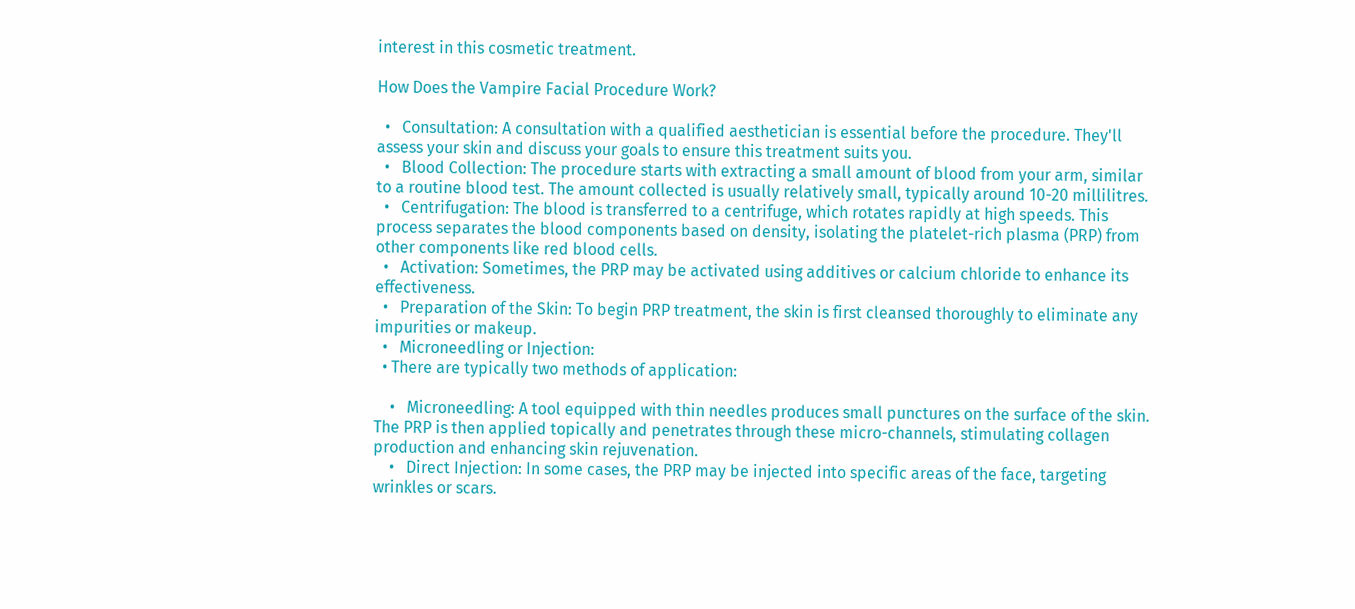interest in this cosmetic treatment.

How Does the Vampire Facial Procedure Work?

  •   Consultation: A consultation with a qualified aesthetician is essential before the procedure. They'll assess your skin and discuss your goals to ensure this treatment suits you.
  •   Blood Collection: The procedure starts with extracting a small amount of blood from your arm, similar to a routine blood test. The amount collected is usually relatively small, typically around 10-20 millilitres.
  •   Centrifugation: The blood is transferred to a centrifuge, which rotates rapidly at high speeds. This process separates the blood components based on density, isolating the platelet-rich plasma (PRP) from other components like red blood cells.
  •   Activation: Sometimes, the PRP may be activated using additives or calcium chloride to enhance its effectiveness.
  •   Preparation of the Skin: To begin PRP treatment, the skin is first cleansed thoroughly to eliminate any impurities or makeup.
  •   Microneedling or Injection:
  • There are typically two methods of application:

    •   Microneedling: A tool equipped with thin needles produces small punctures on the surface of the skin. The PRP is then applied topically and penetrates through these micro-channels, stimulating collagen production and enhancing skin rejuvenation.
    •   Direct Injection: In some cases, the PRP may be injected into specific areas of the face, targeting wrinkles or scars.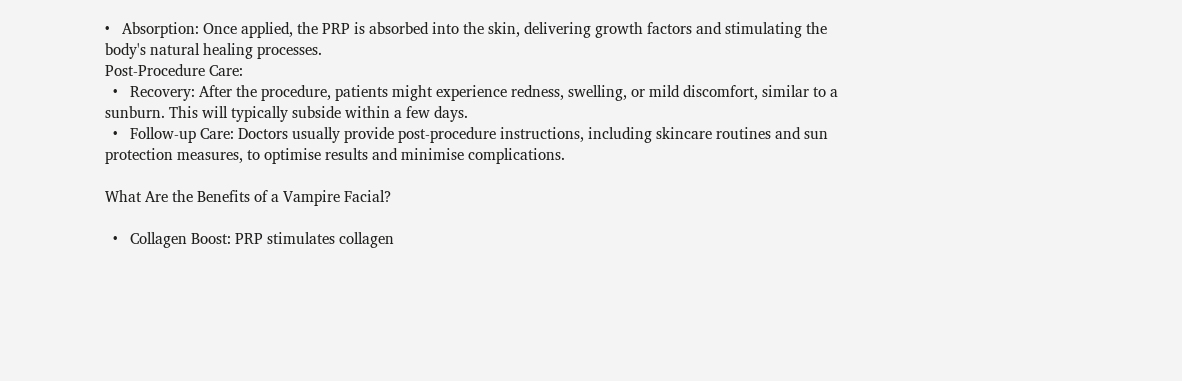•   Absorption: Once applied, the PRP is absorbed into the skin, delivering growth factors and stimulating the body's natural healing processes.
Post-Procedure Care:
  •   Recovery: After the procedure, patients might experience redness, swelling, or mild discomfort, similar to a sunburn. This will typically subside within a few days.
  •   Follow-up Care: Doctors usually provide post-procedure instructions, including skincare routines and sun protection measures, to optimise results and minimise complications.

What Are the Benefits of a Vampire Facial?

  •   Collagen Boost: PRP stimulates collagen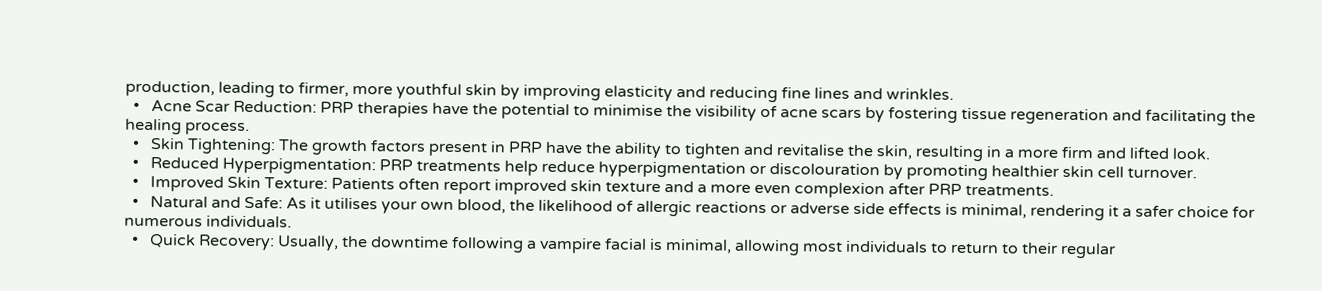production, leading to firmer, more youthful skin by improving elasticity and reducing fine lines and wrinkles.
  •   Acne Scar Reduction: PRP therapies have the potential to minimise the visibility of acne scars by fostering tissue regeneration and facilitating the healing process.
  •   Skin Tightening: The growth factors present in PRP have the ability to tighten and revitalise the skin, resulting in a more firm and lifted look.
  •   Reduced Hyperpigmentation: PRP treatments help reduce hyperpigmentation or discolouration by promoting healthier skin cell turnover.
  •   Improved Skin Texture: Patients often report improved skin texture and a more even complexion after PRP treatments.
  •   Natural and Safe: As it utilises your own blood, the likelihood of allergic reactions or adverse side effects is minimal, rendering it a safer choice for numerous individuals.
  •   Quick Recovery: Usually, the downtime following a vampire facial is minimal, allowing most individuals to return to their regular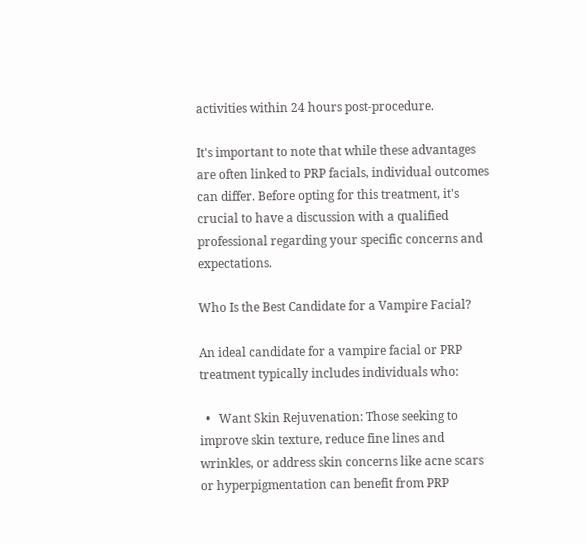activities within 24 hours post-procedure.

It's important to note that while these advantages are often linked to PRP facials, individual outcomes can differ. Before opting for this treatment, it's crucial to have a discussion with a qualified professional regarding your specific concerns and expectations.

Who Is the Best Candidate for a Vampire Facial?

An ideal candidate for a vampire facial or PRP treatment typically includes individuals who:

  •   Want Skin Rejuvenation: Those seeking to improve skin texture, reduce fine lines and wrinkles, or address skin concerns like acne scars or hyperpigmentation can benefit from PRP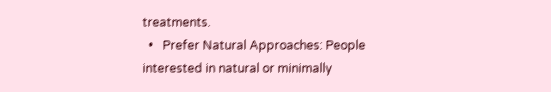treatments.
  •   Prefer Natural Approaches: People interested in natural or minimally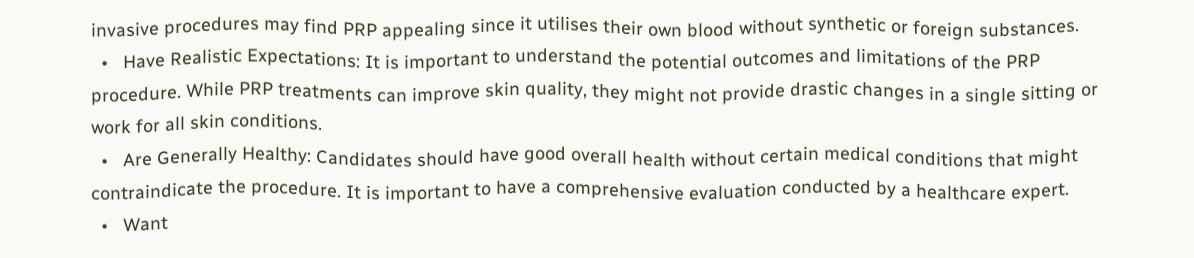invasive procedures may find PRP appealing since it utilises their own blood without synthetic or foreign substances.
  •   Have Realistic Expectations: It is important to understand the potential outcomes and limitations of the PRP procedure. While PRP treatments can improve skin quality, they might not provide drastic changes in a single sitting or work for all skin conditions.
  •   Are Generally Healthy: Candidates should have good overall health without certain medical conditions that might contraindicate the procedure. It is important to have a comprehensive evaluation conducted by a healthcare expert.
  •   Want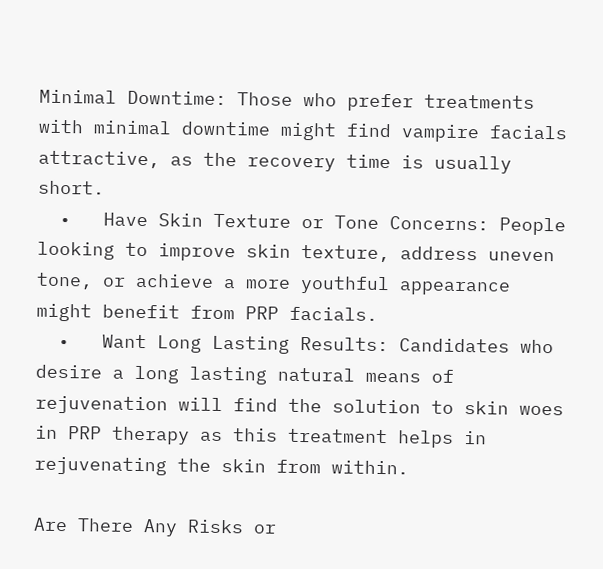Minimal Downtime: Those who prefer treatments with minimal downtime might find vampire facials attractive, as the recovery time is usually short.
  •   Have Skin Texture or Tone Concerns: People looking to improve skin texture, address uneven tone, or achieve a more youthful appearance might benefit from PRP facials.
  •   Want Long Lasting Results: Candidates who desire a long lasting natural means of rejuvenation will find the solution to skin woes in PRP therapy as this treatment helps in rejuvenating the skin from within.

Are There Any Risks or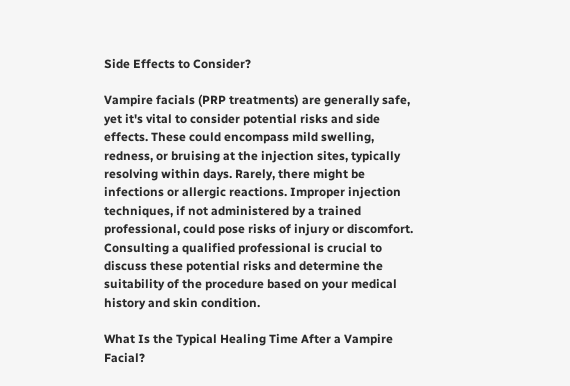Side Effects to Consider?

Vampire facials (PRP treatments) are generally safe, yet it's vital to consider potential risks and side effects. These could encompass mild swelling, redness, or bruising at the injection sites, typically resolving within days. Rarely, there might be infections or allergic reactions. Improper injection techniques, if not administered by a trained professional, could pose risks of injury or discomfort. Consulting a qualified professional is crucial to discuss these potential risks and determine the suitability of the procedure based on your medical history and skin condition.

What Is the Typical Healing Time After a Vampire Facial?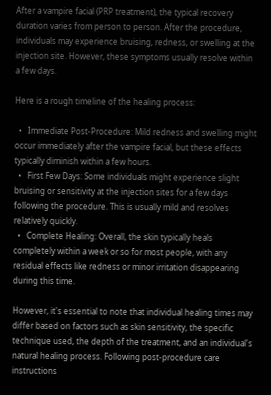After a vampire facial (PRP treatment), the typical recovery duration varies from person to person. After the procedure, individuals may experience bruising, redness, or swelling at the injection site. However, these symptoms usually resolve within a few days.

Here is a rough timeline of the healing process:

  •   Immediate Post-Procedure: Mild redness and swelling might occur immediately after the vampire facial, but these effects typically diminish within a few hours.
  •   First Few Days: Some individuals might experience slight bruising or sensitivity at the injection sites for a few days following the procedure. This is usually mild and resolves relatively quickly.
  •   Complete Healing: Overall, the skin typically heals completely within a week or so for most people, with any residual effects like redness or minor irritation disappearing during this time.

However, it's essential to note that individual healing times may differ based on factors such as skin sensitivity, the specific technique used, the depth of the treatment, and an individual's natural healing process. Following post-procedure care instructions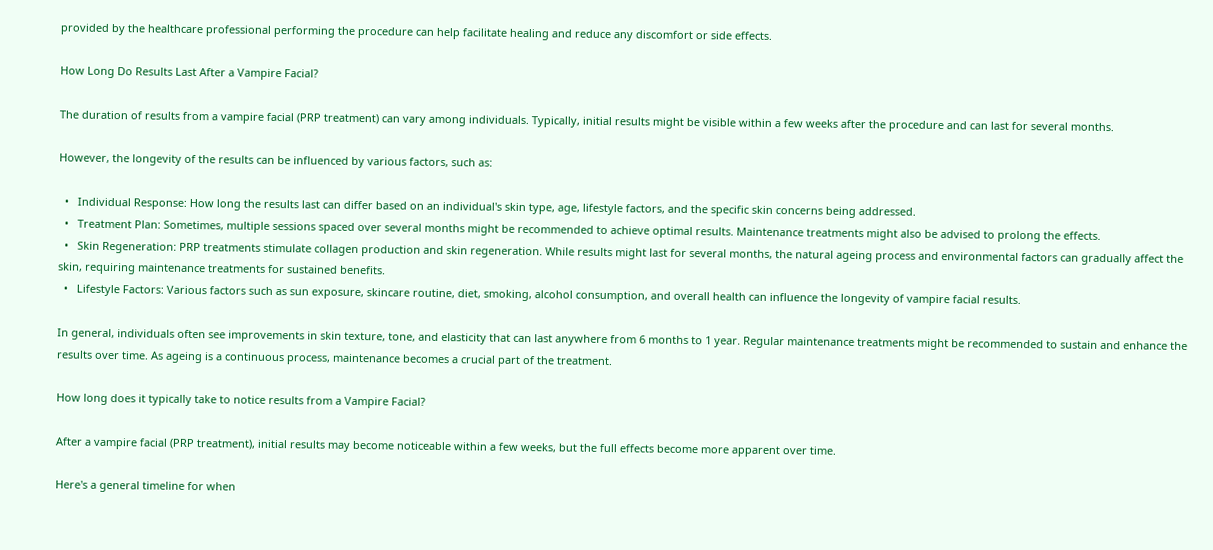provided by the healthcare professional performing the procedure can help facilitate healing and reduce any discomfort or side effects.

How Long Do Results Last After a Vampire Facial?

The duration of results from a vampire facial (PRP treatment) can vary among individuals. Typically, initial results might be visible within a few weeks after the procedure and can last for several months.

However, the longevity of the results can be influenced by various factors, such as:

  •   Individual Response: How long the results last can differ based on an individual's skin type, age, lifestyle factors, and the specific skin concerns being addressed.
  •   Treatment Plan: Sometimes, multiple sessions spaced over several months might be recommended to achieve optimal results. Maintenance treatments might also be advised to prolong the effects.
  •   Skin Regeneration: PRP treatments stimulate collagen production and skin regeneration. While results might last for several months, the natural ageing process and environmental factors can gradually affect the skin, requiring maintenance treatments for sustained benefits.
  •   Lifestyle Factors: Various factors such as sun exposure, skincare routine, diet, smoking, alcohol consumption, and overall health can influence the longevity of vampire facial results.

In general, individuals often see improvements in skin texture, tone, and elasticity that can last anywhere from 6 months to 1 year. Regular maintenance treatments might be recommended to sustain and enhance the results over time. As ageing is a continuous process, maintenance becomes a crucial part of the treatment.

How long does it typically take to notice results from a Vampire Facial?

After a vampire facial (PRP treatment), initial results may become noticeable within a few weeks, but the full effects become more apparent over time.

Here's a general timeline for when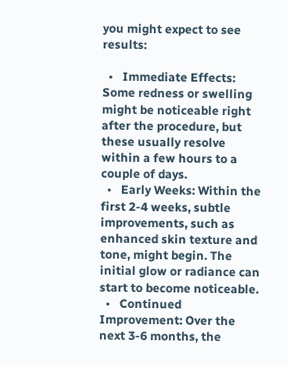you might expect to see results:

  •   Immediate Effects: Some redness or swelling might be noticeable right after the procedure, but these usually resolve within a few hours to a couple of days.
  •   Early Weeks: Within the first 2-4 weeks, subtle improvements, such as enhanced skin texture and tone, might begin. The initial glow or radiance can start to become noticeable.
  •   Continued Improvement: Over the next 3-6 months, the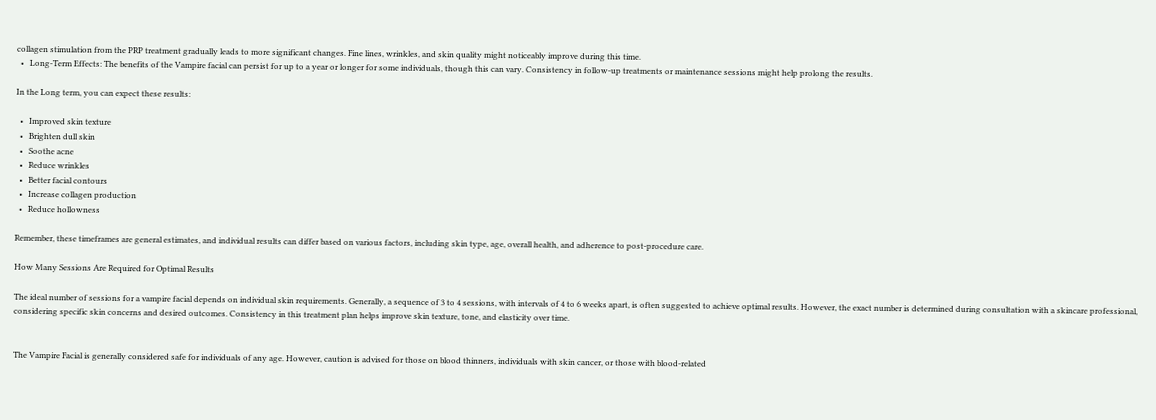collagen stimulation from the PRP treatment gradually leads to more significant changes. Fine lines, wrinkles, and skin quality might noticeably improve during this time.
  •   Long-Term Effects: The benefits of the Vampire facial can persist for up to a year or longer for some individuals, though this can vary. Consistency in follow-up treatments or maintenance sessions might help prolong the results.

In the Long term, you can expect these results:

  •   Improved skin texture
  •   Brighten dull skin
  •   Soothe acne
  •   Reduce wrinkles
  •   Better facial contours
  •   Increase collagen production
  •   Reduce hollowness

Remember, these timeframes are general estimates, and individual results can differ based on various factors, including skin type, age, overall health, and adherence to post-procedure care.

How Many Sessions Are Required for Optimal Results

The ideal number of sessions for a vampire facial depends on individual skin requirements. Generally, a sequence of 3 to 4 sessions, with intervals of 4 to 6 weeks apart, is often suggested to achieve optimal results. However, the exact number is determined during consultation with a skincare professional, considering specific skin concerns and desired outcomes. Consistency in this treatment plan helps improve skin texture, tone, and elasticity over time.


The Vampire Facial is generally considered safe for individuals of any age. However, caution is advised for those on blood thinners, individuals with skin cancer, or those with blood-related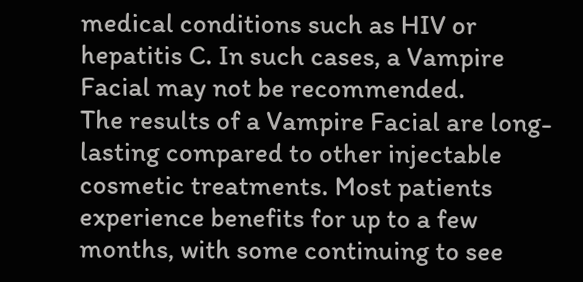medical conditions such as HIV or hepatitis C. In such cases, a Vampire Facial may not be recommended.
The results of a Vampire Facial are long-lasting compared to other injectable cosmetic treatments. Most patients experience benefits for up to a few months, with some continuing to see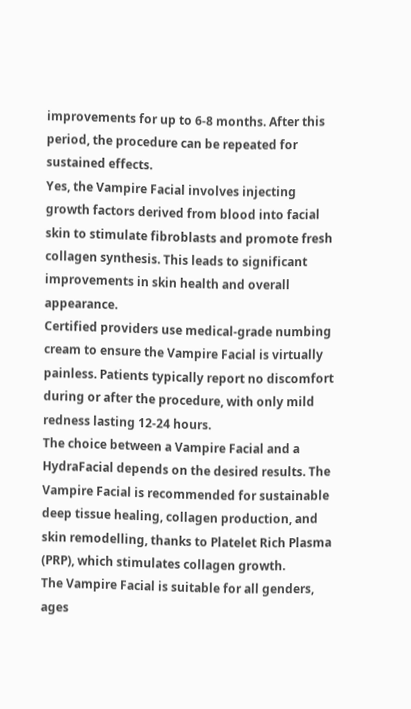improvements for up to 6-8 months. After this period, the procedure can be repeated for sustained effects.
Yes, the Vampire Facial involves injecting growth factors derived from blood into facial skin to stimulate fibroblasts and promote fresh collagen synthesis. This leads to significant improvements in skin health and overall appearance.
Certified providers use medical-grade numbing cream to ensure the Vampire Facial is virtually painless. Patients typically report no discomfort during or after the procedure, with only mild redness lasting 12-24 hours.
The choice between a Vampire Facial and a HydraFacial depends on the desired results. The Vampire Facial is recommended for sustainable deep tissue healing, collagen production, and skin remodelling, thanks to Platelet Rich Plasma (PRP), which stimulates collagen growth.
The Vampire Facial is suitable for all genders, ages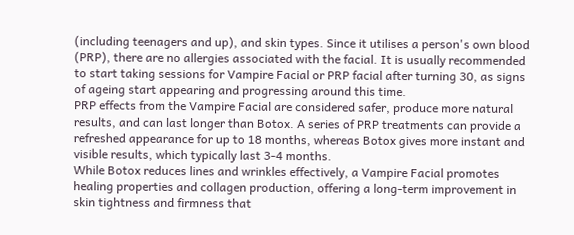(including teenagers and up), and skin types. Since it utilises a person's own blood (PRP), there are no allergies associated with the facial. It is usually recommended to start taking sessions for Vampire Facial or PRP facial after turning 30, as signs of ageing start appearing and progressing around this time.
PRP effects from the Vampire Facial are considered safer, produce more natural results, and can last longer than Botox. A series of PRP treatments can provide a refreshed appearance for up to 18 months, whereas Botox gives more instant and visible results, which typically last 3-4 months.
While Botox reduces lines and wrinkles effectively, a Vampire Facial promotes healing properties and collagen production, offering a long-term improvement in skin tightness and firmness that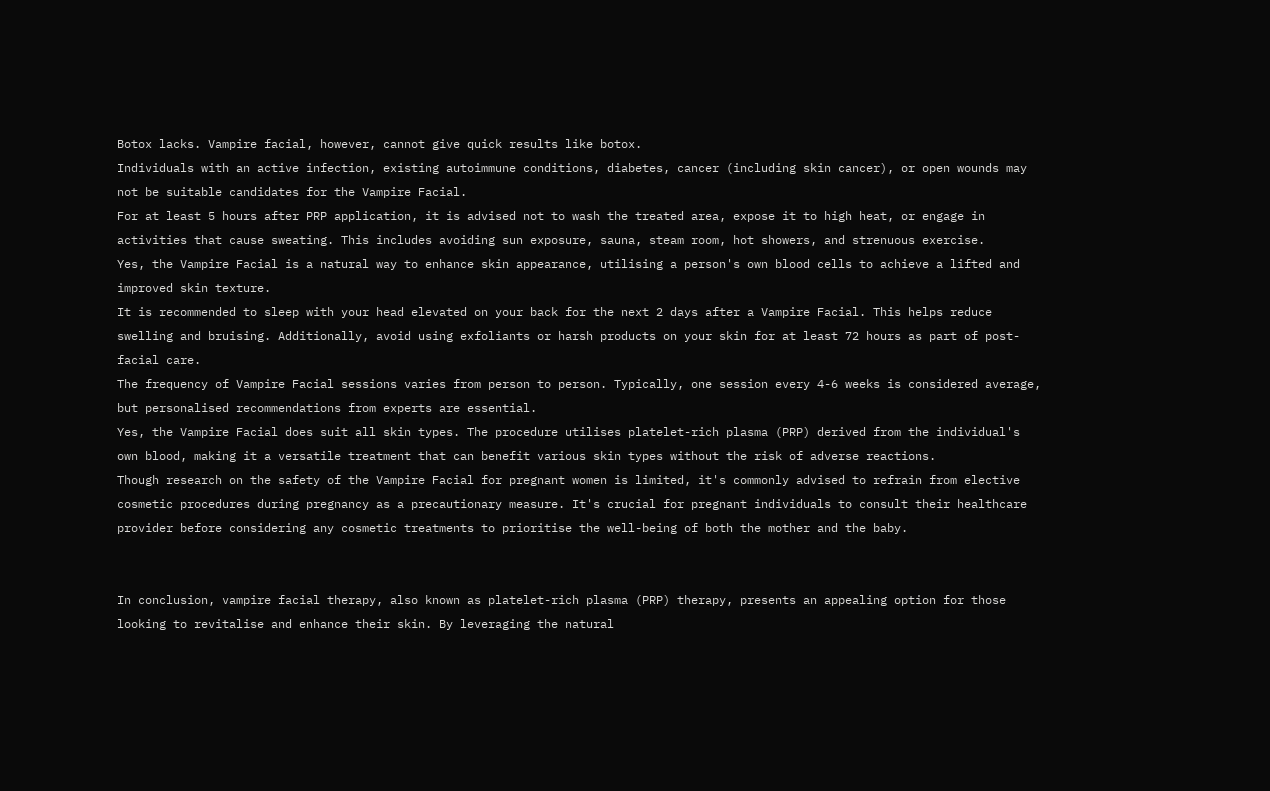Botox lacks. Vampire facial, however, cannot give quick results like botox.
Individuals with an active infection, existing autoimmune conditions, diabetes, cancer (including skin cancer), or open wounds may not be suitable candidates for the Vampire Facial.
For at least 5 hours after PRP application, it is advised not to wash the treated area, expose it to high heat, or engage in activities that cause sweating. This includes avoiding sun exposure, sauna, steam room, hot showers, and strenuous exercise.
Yes, the Vampire Facial is a natural way to enhance skin appearance, utilising a person's own blood cells to achieve a lifted and improved skin texture.
It is recommended to sleep with your head elevated on your back for the next 2 days after a Vampire Facial. This helps reduce swelling and bruising. Additionally, avoid using exfoliants or harsh products on your skin for at least 72 hours as part of post-facial care.
The frequency of Vampire Facial sessions varies from person to person. Typically, one session every 4-6 weeks is considered average, but personalised recommendations from experts are essential.
Yes, the Vampire Facial does suit all skin types. The procedure utilises platelet-rich plasma (PRP) derived from the individual's own blood, making it a versatile treatment that can benefit various skin types without the risk of adverse reactions.
Though research on the safety of the Vampire Facial for pregnant women is limited, it's commonly advised to refrain from elective cosmetic procedures during pregnancy as a precautionary measure. It's crucial for pregnant individuals to consult their healthcare provider before considering any cosmetic treatments to prioritise the well-being of both the mother and the baby.


In conclusion, vampire facial therapy, also known as platelet-rich plasma (PRP) therapy, presents an appealing option for those looking to revitalise and enhance their skin. By leveraging the natural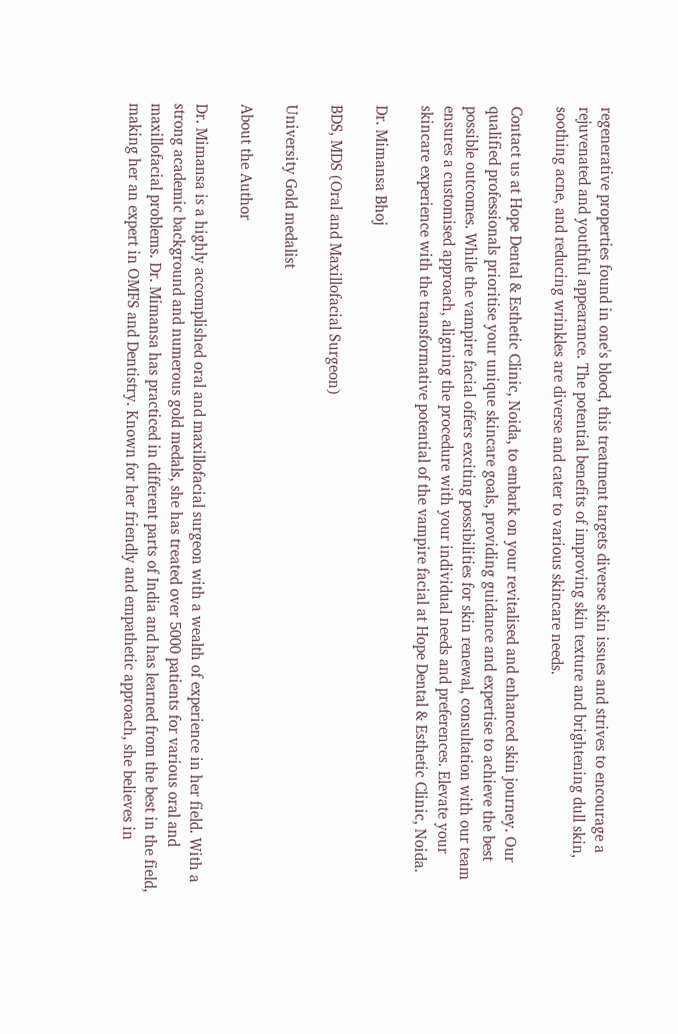regenerative properties found in one's blood, this treatment targets diverse skin issues and strives to encourage a rejuvenated and youthful appearance. The potential benefits of improving skin texture and brightening dull skin, soothing acne, and reducing wrinkles are diverse and cater to various skincare needs.

Contact us at Hope Dental & Esthetic Clinic, Noida, to embark on your revitalised and enhanced skin journey. Our qualified professionals prioritise your unique skincare goals, providing guidance and expertise to achieve the best possible outcomes. While the vampire facial offers exciting possibilities for skin renewal, consultation with our team ensures a customised approach, aligning the procedure with your individual needs and preferences. Elevate your skincare experience with the transformative potential of the vampire facial at Hope Dental & Esthetic Clinic, Noida.

Dr. Mimansa Bhoj

BDS, MDS (Oral and Maxillofacial Surgeon)

University Gold medalist

About the Author

Dr. Mimansa is a highly accomplished oral and maxillofacial surgeon with a wealth of experience in her field. With a strong academic background and numerous gold medals, she has treated over 5000 patients for various oral and maxillofacial problems. Dr. Mimansa has practiced in different parts of India and has learned from the best in the field, making her an expert in OMFS and Dentistry. Known for her friendly and empathetic approach, she believes in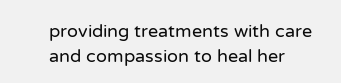providing treatments with care and compassion to heal her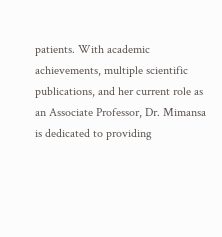patients. With academic achievements, multiple scientific publications, and her current role as an Associate Professor, Dr. Mimansa is dedicated to providing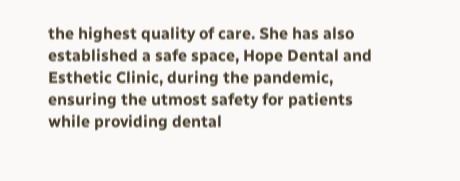the highest quality of care. She has also established a safe space, Hope Dental and Esthetic Clinic, during the pandemic, ensuring the utmost safety for patients while providing dental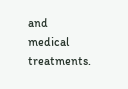and medical treatments.